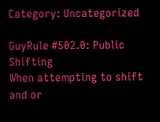Category: Uncategorized

GuyRule #502.0: Public Shifting
When attempting to shift and or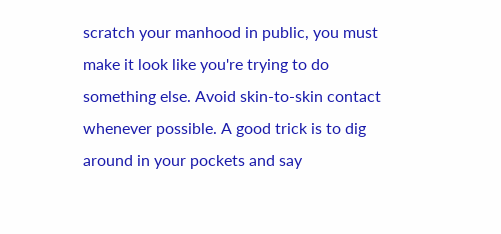scratch your manhood in public, you must make it look like you're trying to do something else. Avoid skin-to-skin contact whenever possible. A good trick is to dig around in your pockets and say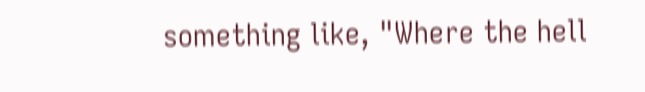something like, "Where the hell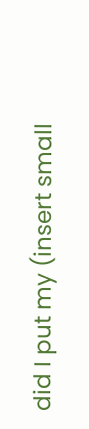did I put my (insert small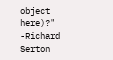object here)?" -Richard Serton